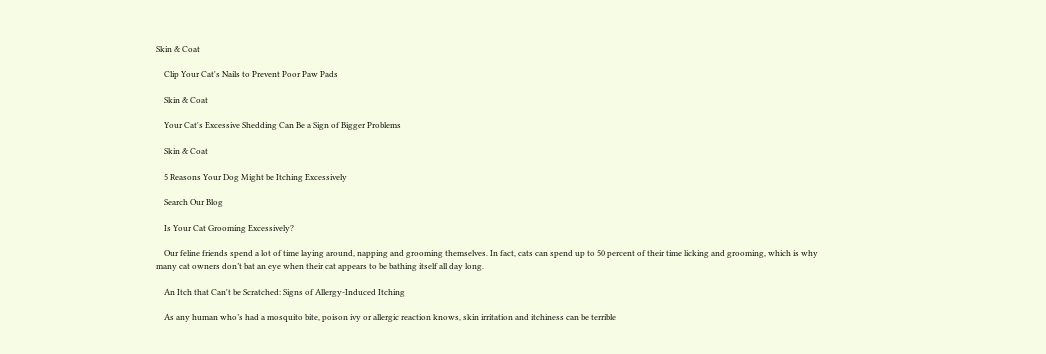Skin & Coat

    Clip Your Cat's Nails to Prevent Poor Paw Pads

    Skin & Coat

    Your Cat's Excessive Shedding Can Be a Sign of Bigger Problems

    Skin & Coat

    5 Reasons Your Dog Might be Itching Excessively

    Search Our Blog

    Is Your Cat Grooming Excessively?

    Our feline friends spend a lot of time laying around, napping and grooming themselves. In fact, cats can spend up to 50 percent of their time licking and grooming, which is why many cat owners don’t bat an eye when their cat appears to be bathing itself all day long.

    An Itch that Can't be Scratched: Signs of Allergy-Induced Itching

    As any human who’s had a mosquito bite, poison ivy or allergic reaction knows, skin irritation and itchiness can be terrible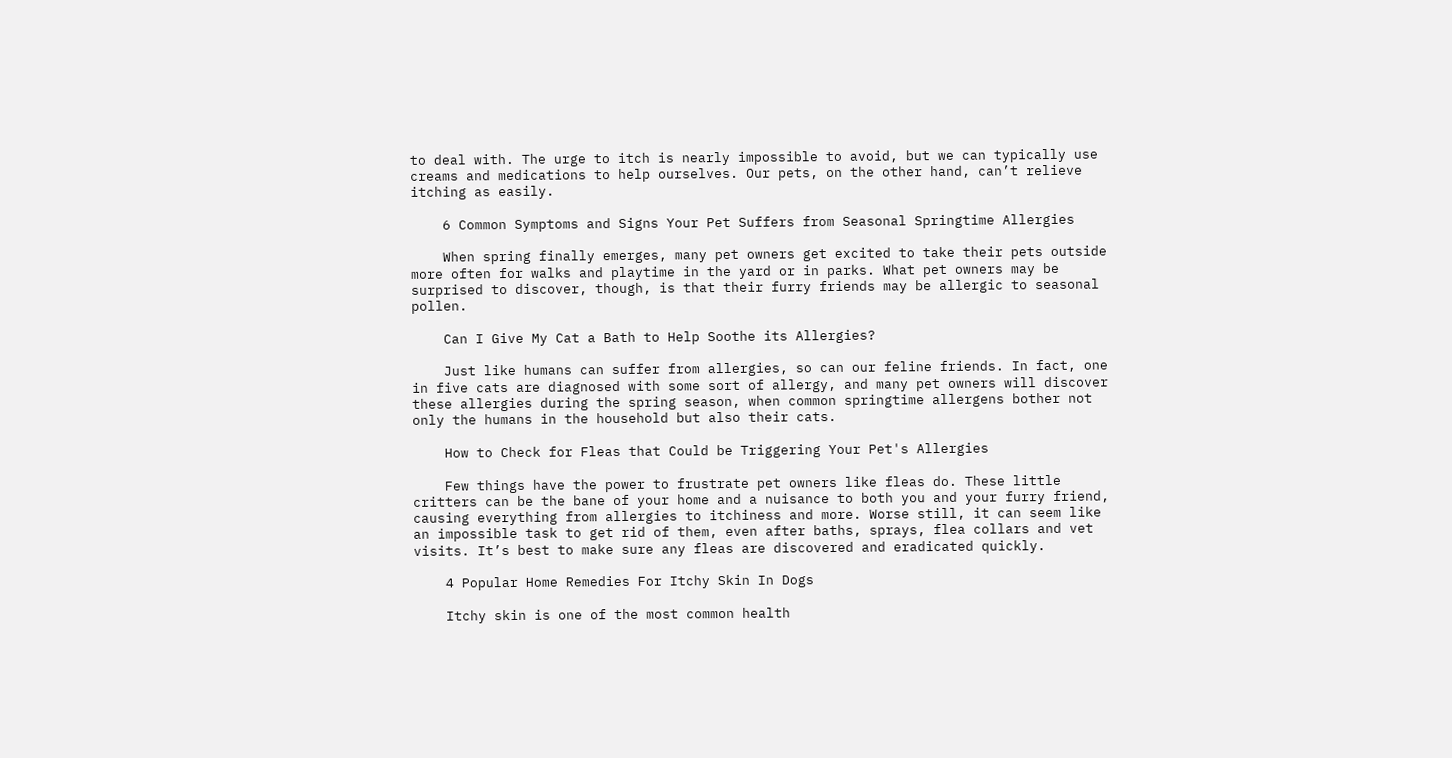to deal with. The urge to itch is nearly impossible to avoid, but we can typically use creams and medications to help ourselves. Our pets, on the other hand, can’t relieve itching as easily.

    6 Common Symptoms and Signs Your Pet Suffers from Seasonal Springtime Allergies

    When spring finally emerges, many pet owners get excited to take their pets outside more often for walks and playtime in the yard or in parks. What pet owners may be surprised to discover, though, is that their furry friends may be allergic to seasonal pollen.

    Can I Give My Cat a Bath to Help Soothe its Allergies?

    Just like humans can suffer from allergies, so can our feline friends. In fact, one in five cats are diagnosed with some sort of allergy, and many pet owners will discover these allergies during the spring season, when common springtime allergens bother not only the humans in the household but also their cats.

    How to Check for Fleas that Could be Triggering Your Pet's Allergies

    Few things have the power to frustrate pet owners like fleas do. These little critters can be the bane of your home and a nuisance to both you and your furry friend, causing everything from allergies to itchiness and more. Worse still, it can seem like an impossible task to get rid of them, even after baths, sprays, flea collars and vet visits. It’s best to make sure any fleas are discovered and eradicated quickly.

    4 Popular Home Remedies For Itchy Skin In Dogs

    Itchy skin is one of the most common health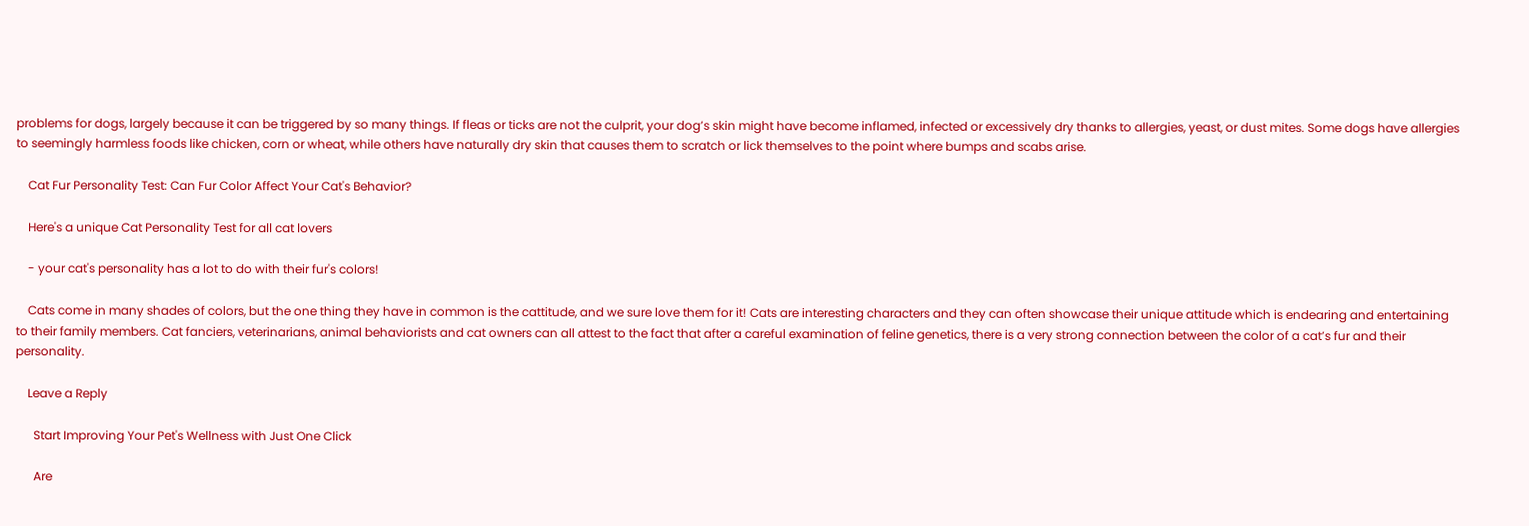problems for dogs, largely because it can be triggered by so many things. If fleas or ticks are not the culprit, your dog’s skin might have become inflamed, infected or excessively dry thanks to allergies, yeast, or dust mites. Some dogs have allergies to seemingly harmless foods like chicken, corn or wheat, while others have naturally dry skin that causes them to scratch or lick themselves to the point where bumps and scabs arise.

    Cat Fur Personality Test: Can Fur Color Affect Your Cat's Behavior?

    Here's a unique Cat Personality Test for all cat lovers

    - your cat's personality has a lot to do with their fur's colors!

    Cats come in many shades of colors, but the one thing they have in common is the cattitude, and we sure love them for it! Cats are interesting characters and they can often showcase their unique attitude which is endearing and entertaining to their family members. Cat fanciers, veterinarians, animal behaviorists and cat owners can all attest to the fact that after a careful examination of feline genetics, there is a very strong connection between the color of a cat’s fur and their personality.

    Leave a Reply

      Start Improving Your Pet's Wellness with Just One Click

      Are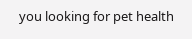you looking for pet health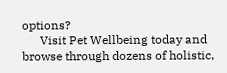options?
      Visit Pet Wellbeing today and browse through dozens of holistic,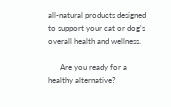all-natural products designed to support your cat or dog's overall health and wellness.

      Are you ready for a healthy alternative?